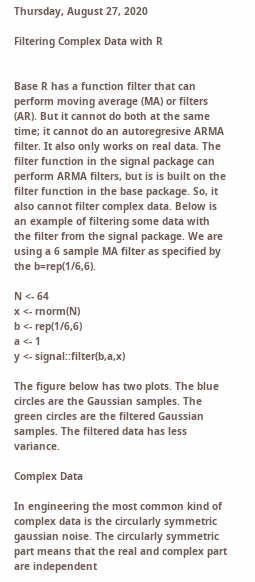Thursday, August 27, 2020

Filtering Complex Data with R


Base R has a function filter that can perform moving average (MA) or filters (AR). But it cannot do both at the same time; it cannot do an autoregresive ARMA filter. It also only works on real data. The filter function in the signal package can perform ARMA filters, but is is built on the filter function in the base package. So, it also cannot filter complex data. Below is an example of filtering some data with the filter from the signal package. We are using a 6 sample MA filter as specified by the b=rep(1/6,6).

N <- 64
x <- rnorm(N)
b <- rep(1/6,6)
a <- 1
y <- signal::filter(b,a,x)

The figure below has two plots. The blue circles are the Gaussian samples. The green circles are the filtered Gaussian samples. The filtered data has less variance.

Complex Data

In engineering the most common kind of complex data is the circularly symmetric gaussian noise. The circularly symmetric part means that the real and complex part are independent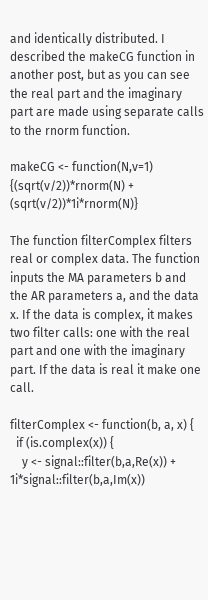and identically distributed. I described the makeCG function in another post, but as you can see the real part and the imaginary part are made using separate calls to the rnorm function.

makeCG <- function(N,v=1) {(sqrt(v/2))*rnorm(N) + (sqrt(v/2))*1i*rnorm(N)}

The function filterComplex filters real or complex data. The function inputs the MA parameters b and the AR parameters a, and the data x. If the data is complex, it makes two filter calls: one with the real part and one with the imaginary part. If the data is real it make one call.

filterComplex <- function(b, a, x) {
  if (is.complex(x)) {
    y <- signal::filter(b,a,Re(x)) + 1i*signal::filter(b,a,Im(x))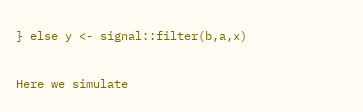} else y <- signal::filter(b,a,x)

Here we simulate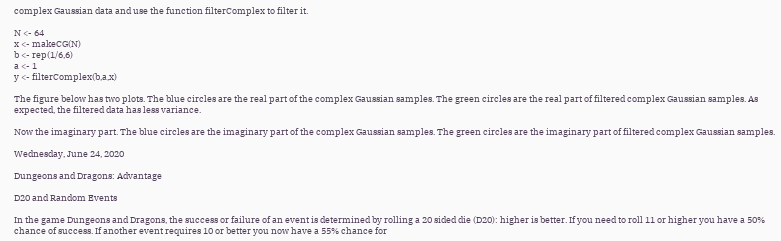complex Gaussian data and use the function filterComplex to filter it.

N <- 64
x <- makeCG(N)
b <- rep(1/6,6)
a <- 1
y <- filterComplex(b,a,x)

The figure below has two plots. The blue circles are the real part of the complex Gaussian samples. The green circles are the real part of filtered complex Gaussian samples. As expected, the filtered data has less variance.

Now the imaginary part. The blue circles are the imaginary part of the complex Gaussian samples. The green circles are the imaginary part of filtered complex Gaussian samples.

Wednesday, June 24, 2020

Dungeons and Dragons: Advantage

D20 and Random Events

In the game Dungeons and Dragons, the success or failure of an event is determined by rolling a 20 sided die (D20): higher is better. If you need to roll 11 or higher you have a 50% chance of success. If another event requires 10 or better you now have a 55% chance for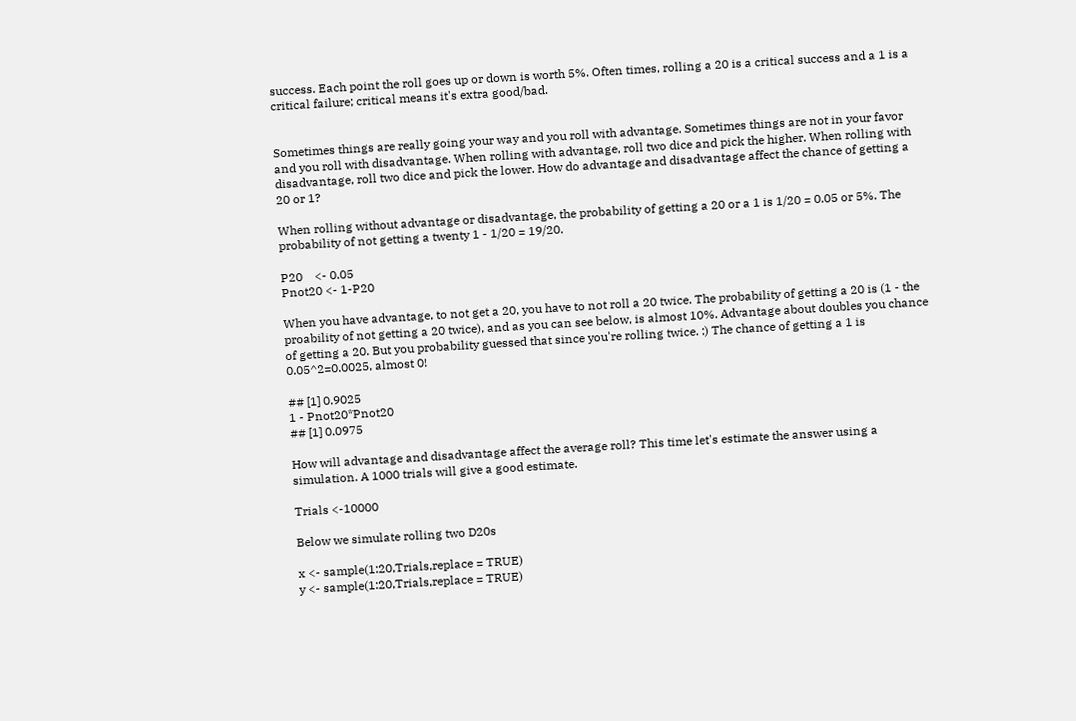success. Each point the roll goes up or down is worth 5%. Often times, rolling a 20 is a critical success and a 1 is a critical failure; critical means it's extra good/bad.


Sometimes things are really going your way and you roll with advantage. Sometimes things are not in your favor and you roll with disadvantage. When rolling with advantage, roll two dice and pick the higher. When rolling with disadvantage, roll two dice and pick the lower. How do advantage and disadvantage affect the chance of getting a 20 or 1?

When rolling without advantage or disadvantage, the probability of getting a 20 or a 1 is 1/20 = 0.05 or 5%. The probability of not getting a twenty 1 - 1/20 = 19/20.

P20    <- 0.05
Pnot20 <- 1-P20

When you have advantage, to not get a 20, you have to not roll a 20 twice. The probability of getting a 20 is (1 - the proability of not getting a 20 twice), and as you can see below, is almost 10%. Advantage about doubles you chance of getting a 20. But you probability guessed that since you're rolling twice. :) The chance of getting a 1 is 0.05^2=0.0025, almost 0!

## [1] 0.9025
1 - Pnot20*Pnot20
## [1] 0.0975

How will advantage and disadvantage affect the average roll? This time let's estimate the answer using a simulation. A 1000 trials will give a good estimate.

Trials <-10000

Below we simulate rolling two D20s

x <- sample(1:20,Trials,replace = TRUE)
y <- sample(1:20,Trials,replace = TRUE)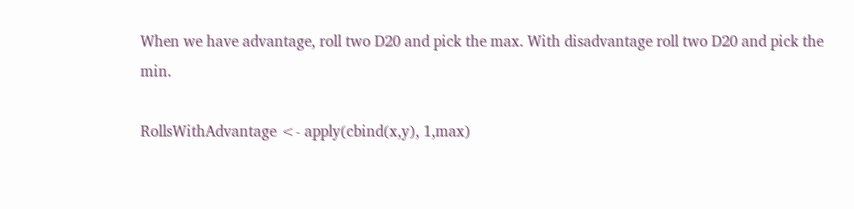When we have advantage, roll two D20 and pick the max. With disadvantage roll two D20 and pick the min.

RollsWithAdvantage <- apply(cbind(x,y), 1,max)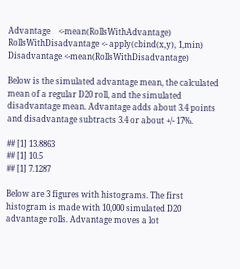Advantage    <-mean(RollsWithAdvantage)
RollsWithDisadvantage <- apply(cbind(x,y), 1,min)
Disadvantage <-mean(RollsWithDisadvantage)

Below is the simulated advantage mean, the calculated mean of a regular D20 roll, and the simulated disadvantage mean. Advantage adds about 3.4 points and disadvantage subtracts 3.4 or about +/- 17%.

## [1] 13.8863
## [1] 10.5
## [1] 7.1287

Below are 3 figures with histograms. The first histogram is made with 10,000 simulated D20 advantage rolls. Advantage moves a lot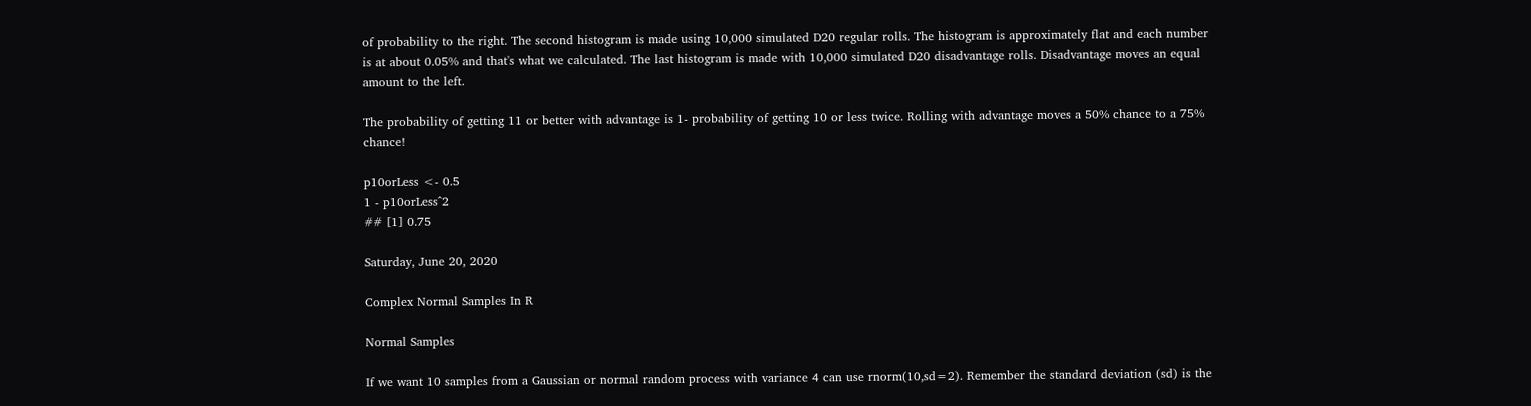of probability to the right. The second histogram is made using 10,000 simulated D20 regular rolls. The histogram is approximately flat and each number is at about 0.05% and that's what we calculated. The last histogram is made with 10,000 simulated D20 disadvantage rolls. Disadvantage moves an equal amount to the left.

The probability of getting 11 or better with advantage is 1- probability of getting 10 or less twice. Rolling with advantage moves a 50% chance to a 75% chance!

p10orLess <- 0.5
1 - p10orLess^2
## [1] 0.75

Saturday, June 20, 2020

Complex Normal Samples In R

Normal Samples

If we want 10 samples from a Gaussian or normal random process with variance 4 can use rnorm(10,sd=2). Remember the standard deviation (sd) is the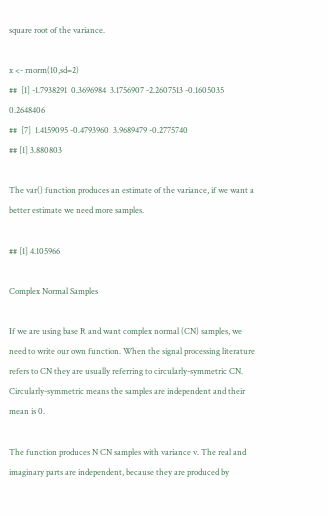square root of the variance.

x <- rnorm(10,sd=2)
##  [1] -1.7938291  0.3696984  3.1756907 -2.2607513 -0.1605035  0.2648406
##  [7]  1.4159095 -0.4793960  3.9689479 -0.2775740
## [1] 3.880803

The var() function produces an estimate of the variance, if we want a better estimate we need more samples.

## [1] 4.105966

Complex Normal Samples

If we are using base R and want complex normal (CN) samples, we need to write our own function. When the signal processing literature refers to CN they are usually referring to circularly-symmetric CN. Circularly-symmetric means the samples are independent and their mean is 0.

The function produces N CN samples with variance v. The real and imaginary parts are independent, because they are produced by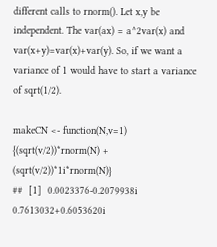different calls to rnorm(). Let x,y be independent. The var(ax) = a^2var(x) and var(x+y)=var(x)+var(y). So, if we want a variance of 1 would have to start a variance of sqrt(1/2).

makeCN <- function(N,v=1) {(sqrt(v/2))*rnorm(N) + (sqrt(v/2))*1i*rnorm(N)}
##  [1]  0.0023376-0.2079938i  0.7613032+0.6053620i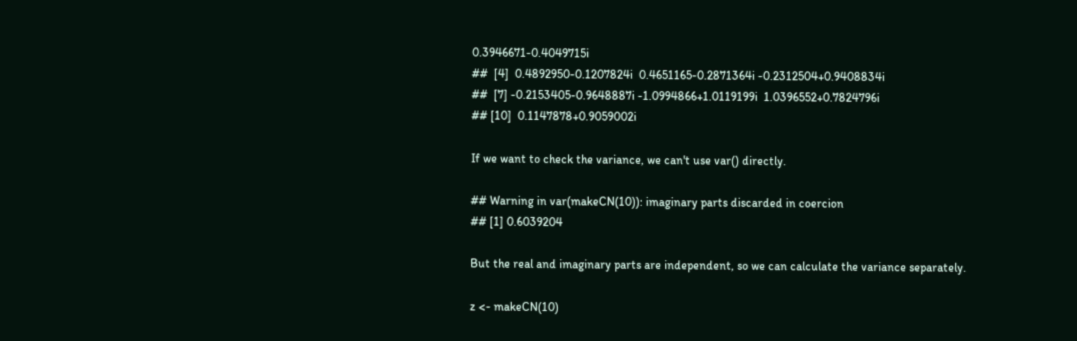0.3946671-0.4049715i
##  [4]  0.4892950-0.1207824i  0.4651165-0.2871364i -0.2312504+0.9408834i
##  [7] -0.2153405-0.9648887i -1.0994866+1.0119199i  1.0396552+0.7824796i
## [10]  0.1147878+0.9059002i

If we want to check the variance, we can't use var() directly.

## Warning in var(makeCN(10)): imaginary parts discarded in coercion
## [1] 0.6039204

But the real and imaginary parts are independent, so we can calculate the variance separately.

z <- makeCN(10)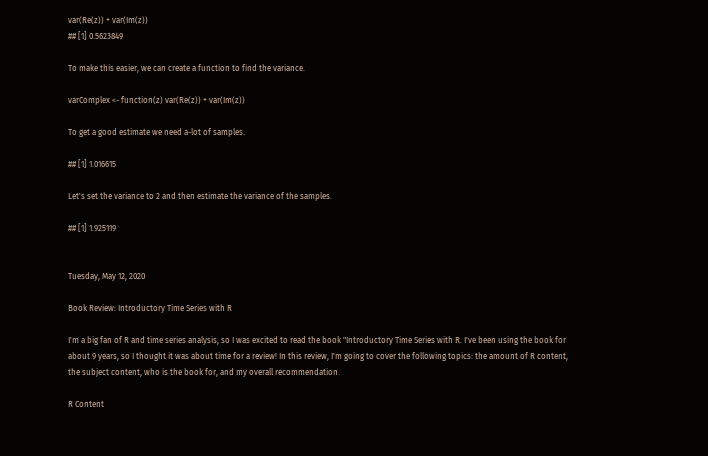var(Re(z)) + var(Im(z))
## [1] 0.5623849

To make this easier, we can create a function to find the variance.

varComplex <- function(z) var(Re(z)) + var(Im(z))

To get a good estimate we need a-lot of samples.

## [1] 1.016615

Let's set the variance to 2 and then estimate the variance of the samples.

## [1] 1.925119


Tuesday, May 12, 2020

Book Review: Introductory Time Series with R

I'm a big fan of R and time series analysis, so I was excited to read the book "Introductory Time Series with R. I've been using the book for about 9 years, so I thought it was about time for a review! In this review, I'm going to cover the following topics: the amount of R content, the subject content, who is the book for, and my overall recommendation.

R Content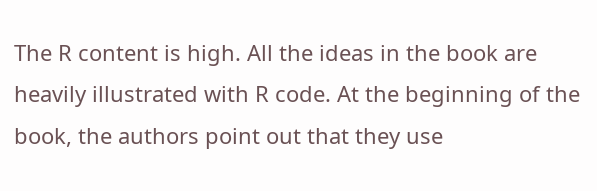The R content is high. All the ideas in the book are heavily illustrated with R code. At the beginning of the book, the authors point out that they use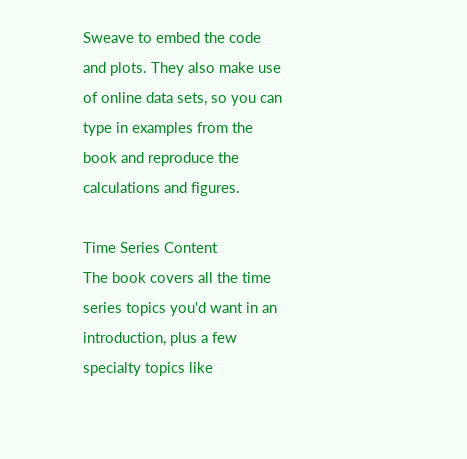Sweave to embed the code and plots. They also make use of online data sets, so you can type in examples from the book and reproduce the calculations and figures.

Time Series Content
The book covers all the time series topics you'd want in an introduction, plus a few specialty topics like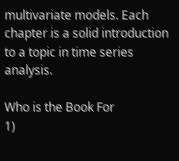multivariate models. Each chapter is a solid introduction to a topic in time series analysis.

Who is the Book For
1)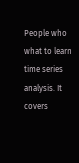People who what to learn time series analysis. It covers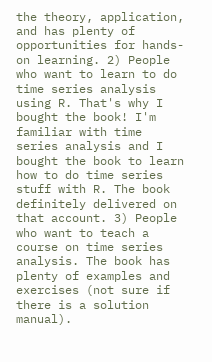the theory, application, and has plenty of opportunities for hands-on learning. 2) People who want to learn to do time series analysis using R. That's why I bought the book! I'm familiar with time series analysis and I bought the book to learn how to do time series stuff with R. The book definitely delivered on that account. 3) People who want to teach a course on time series analysis. The book has plenty of examples and exercises (not sure if there is a solution manual).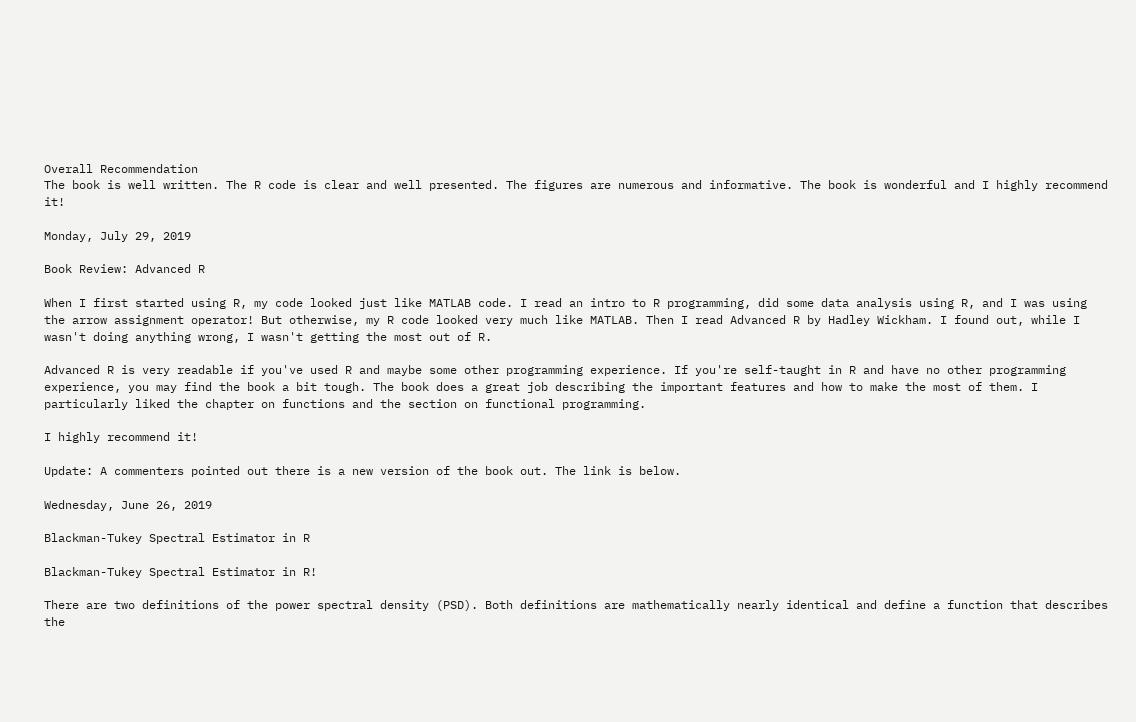Overall Recommendation
The book is well written. The R code is clear and well presented. The figures are numerous and informative. The book is wonderful and I highly recommend it!

Monday, July 29, 2019

Book Review: Advanced R

When I first started using R, my code looked just like MATLAB code. I read an intro to R programming, did some data analysis using R, and I was using the arrow assignment operator! But otherwise, my R code looked very much like MATLAB. Then I read Advanced R by Hadley Wickham. I found out, while I wasn't doing anything wrong, I wasn't getting the most out of R.

Advanced R is very readable if you've used R and maybe some other programming experience. If you're self-taught in R and have no other programming experience, you may find the book a bit tough. The book does a great job describing the important features and how to make the most of them. I particularly liked the chapter on functions and the section on functional programming.

I highly recommend it!

Update: A commenters pointed out there is a new version of the book out. The link is below.

Wednesday, June 26, 2019

Blackman-Tukey Spectral Estimator in R

Blackman-Tukey Spectral Estimator in R!

There are two definitions of the power spectral density (PSD). Both definitions are mathematically nearly identical and define a function that describes the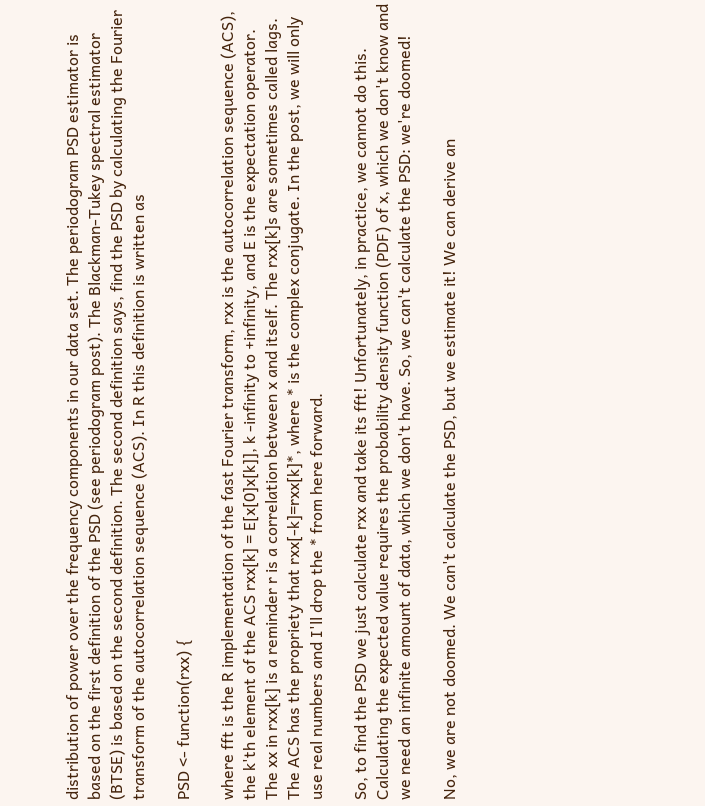distribution of power over the frequency components in our data set. The periodogram PSD estimator is based on the first definition of the PSD (see periodogram post). The Blackman-Tukey spectral estimator (BTSE) is based on the second definition. The second definition says, find the PSD by calculating the Fourier transform of the autocorrelation sequence (ACS). In R this definition is written as

PSD <- function(rxx) {

where fft is the R implementation of the fast Fourier transform, rxx is the autocorrelation sequence (ACS), the k'th element of the ACS rxx[k] = E[x[0]x[k]], k -infinity to +infinity, and E is the expectation operator. The xx in rxx[k] is a reminder r is a correlation between x and itself. The rxx[k]s are sometimes called lags. The ACS has the propriety that rxx[-k]=rxx[k]*, where * is the complex conjugate. In the post, we will only use real numbers and I'll drop the * from here forward.

So, to find the PSD we just calculate rxx and take its fft! Unfortunately, in practice, we cannot do this. Calculating the expected value requires the probability density function (PDF) of x, which we don't know and we need an infinite amount of data, which we don't have. So, we can't calculate the PSD: we're doomed!

No, we are not doomed. We can't calculate the PSD, but we estimate it! We can derive an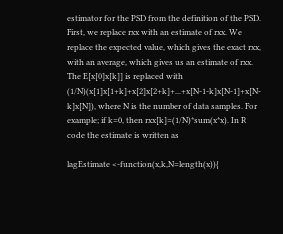estimator for the PSD from the definition of the PSD. First, we replace rxx with an estimate of rxx. We replace the expected value, which gives the exact rxx, with an average, which gives us an estimate of rxx. The E[x[0]x[k]] is replaced with (1/N)(x[1]x[1+k]+x[2]x[2+k]+...+x[N-1-k]x[N-1]+x[N-k]x[N]), where N is the number of data samples. For example; if k=0, then rxx[k]=(1/N)*sum(x*x). In R code the estimate is written as

lagEstimate <-function(x,k,N=length(x)){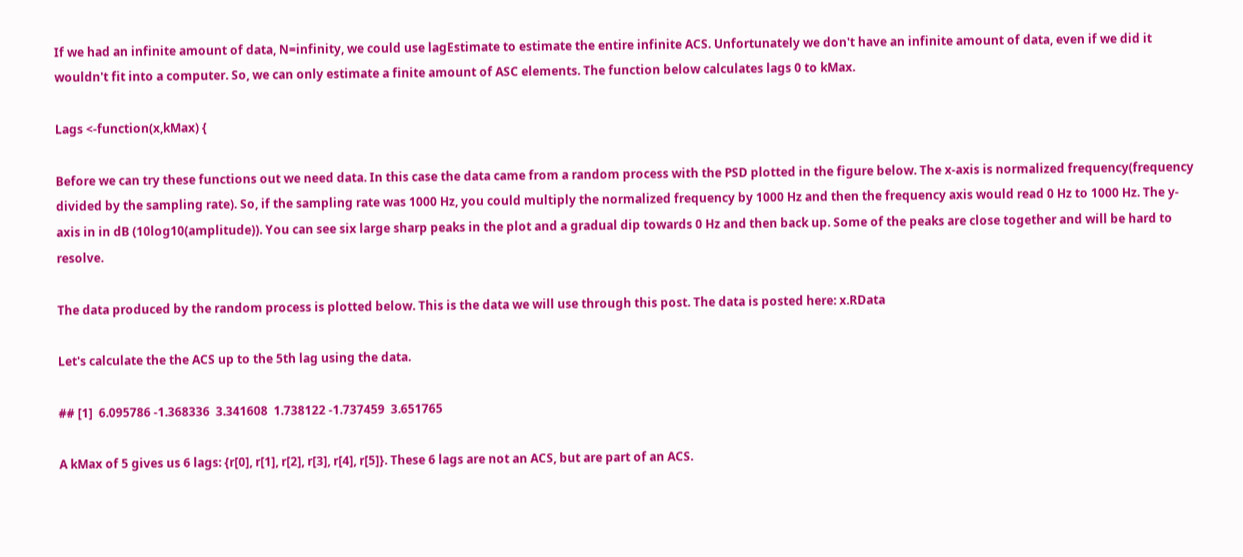If we had an infinite amount of data, N=infinity, we could use lagEstimate to estimate the entire infinite ACS. Unfortunately we don't have an infinite amount of data, even if we did it wouldn't fit into a computer. So, we can only estimate a finite amount of ASC elements. The function below calculates lags 0 to kMax.

Lags <-function(x,kMax) {

Before we can try these functions out we need data. In this case the data came from a random process with the PSD plotted in the figure below. The x-axis is normalized frequency(frequency divided by the sampling rate). So, if the sampling rate was 1000 Hz, you could multiply the normalized frequency by 1000 Hz and then the frequency axis would read 0 Hz to 1000 Hz. The y-axis in in dB (10log10(amplitude)). You can see six large sharp peaks in the plot and a gradual dip towards 0 Hz and then back up. Some of the peaks are close together and will be hard to resolve.

The data produced by the random process is plotted below. This is the data we will use through this post. The data is posted here: x.RData

Let's calculate the the ACS up to the 5th lag using the data.

## [1]  6.095786 -1.368336  3.341608  1.738122 -1.737459  3.651765

A kMax of 5 gives us 6 lags: {r[0], r[1], r[2], r[3], r[4], r[5]}. These 6 lags are not an ACS, but are part of an ACS.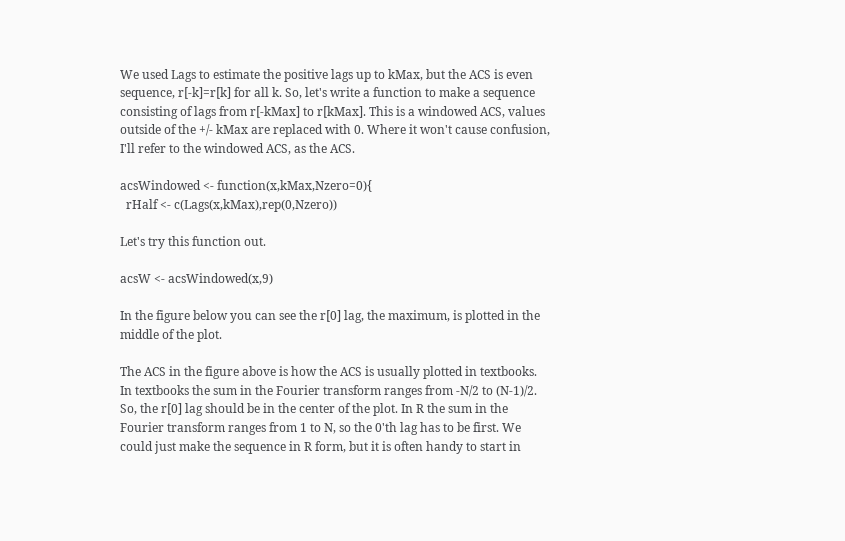We used Lags to estimate the positive lags up to kMax, but the ACS is even sequence, r[-k]=r[k] for all k. So, let's write a function to make a sequence consisting of lags from r[-kMax] to r[kMax]. This is a windowed ACS, values outside of the +/- kMax are replaced with 0. Where it won't cause confusion, I'll refer to the windowed ACS, as the ACS.

acsWindowed <- function(x,kMax,Nzero=0){
  rHalf <- c(Lags(x,kMax),rep(0,Nzero))

Let's try this function out.

acsW <- acsWindowed(x,9)

In the figure below you can see the r[0] lag, the maximum, is plotted in the middle of the plot.

The ACS in the figure above is how the ACS is usually plotted in textbooks. In textbooks the sum in the Fourier transform ranges from -N/2 to (N-1)/2. So, the r[0] lag should be in the center of the plot. In R the sum in the Fourier transform ranges from 1 to N, so the 0'th lag has to be first. We could just make the sequence in R form, but it is often handy to start in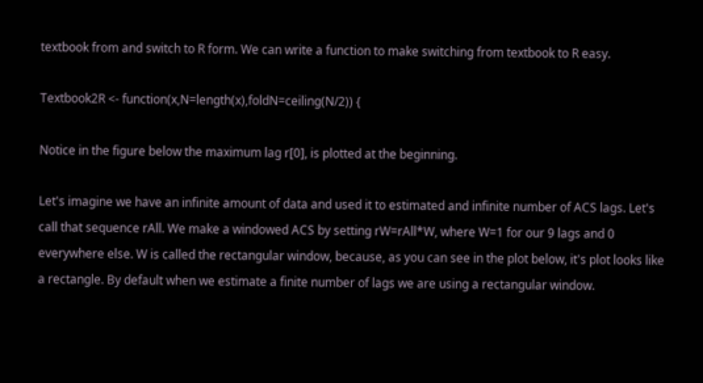textbook from and switch to R form. We can write a function to make switching from textbook to R easy.

Textbook2R <- function(x,N=length(x),foldN=ceiling(N/2)) {

Notice in the figure below the maximum lag r[0], is plotted at the beginning.

Let's imagine we have an infinite amount of data and used it to estimated and infinite number of ACS lags. Let's call that sequence rAll. We make a windowed ACS by setting rW=rAll*W, where W=1 for our 9 lags and 0 everywhere else. W is called the rectangular window, because, as you can see in the plot below, it's plot looks like a rectangle. By default when we estimate a finite number of lags we are using a rectangular window.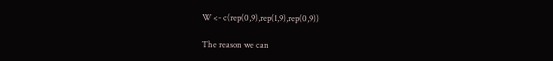W <- c(rep(0,9),rep(1,9),rep(0,9))

The reason we can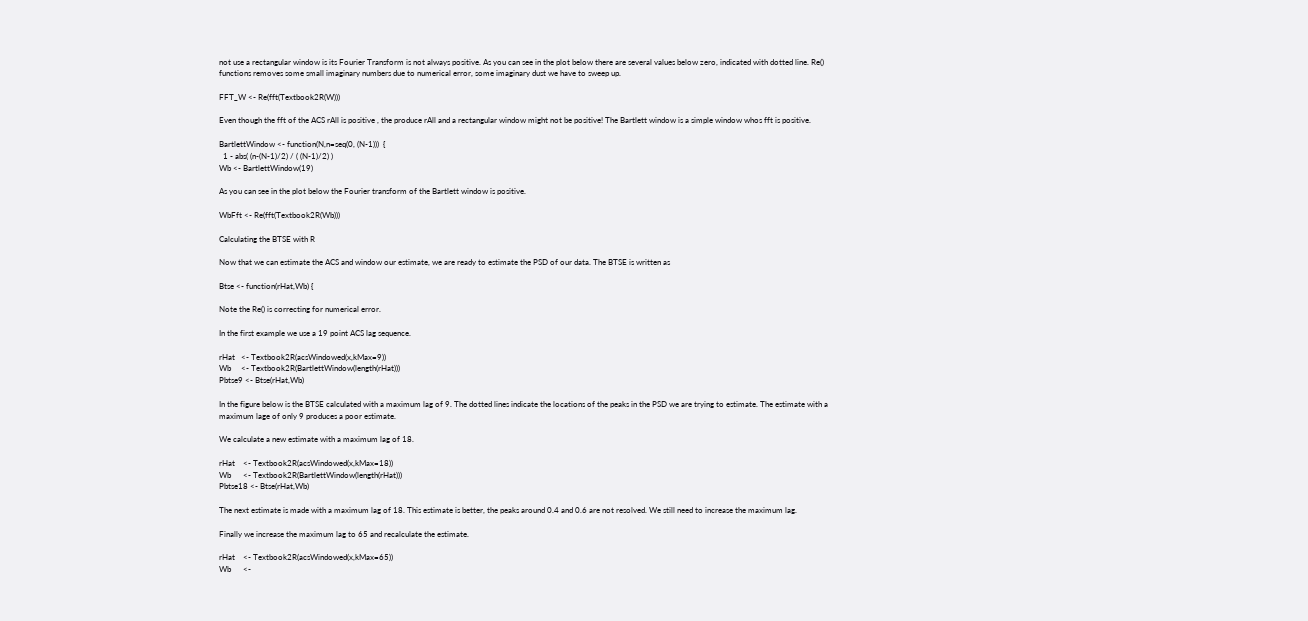not use a rectangular window is its Fourier Transform is not always positive. As you can see in the plot below there are several values below zero, indicated with dotted line. Re() functions removes some small imaginary numbers due to numerical error, some imaginary dust we have to sweep up.

FFT_W <- Re(fft(Textbook2R(W)))

Even though the fft of the ACS rAll is positive , the produce rAll and a rectangular window might not be positive! The Bartlett window is a simple window whos fft is positive.

BartlettWindow <- function(N,n=seq(0, (N-1)))  {
  1 - abs( (n-(N-1)/2) / ( (N-1)/2) )
Wb <- BartlettWindow(19)

As you can see in the plot below the Fourier transform of the Bartlett window is positive.

WbFft <- Re(fft(Textbook2R(Wb)))

Calculating the BTSE with R

Now that we can estimate the ACS and window our estimate, we are ready to estimate the PSD of our data. The BTSE is written as

Btse <- function(rHat,Wb) {

Note the Re() is correcting for numerical error.

In the first example we use a 19 point ACS lag sequence.

rHat   <- Textbook2R(acsWindowed(x,kMax=9))
Wb     <- Textbook2R(BartlettWindow(length(rHat)))
Pbtse9 <- Btse(rHat,Wb)

In the figure below is the BTSE calculated with a maximum lag of 9. The dotted lines indicate the locations of the peaks in the PSD we are trying to estimate. The estimate with a maximum lage of only 9 produces a poor estimate.

We calculate a new estimate with a maximum lag of 18.

rHat    <- Textbook2R(acsWindowed(x,kMax=18))
Wb      <- Textbook2R(BartlettWindow(length(rHat)))
Pbtse18 <- Btse(rHat,Wb)

The next estimate is made with a maximum lag of 18. This estimate is better, the peaks around 0.4 and 0.6 are not resolved. We still need to increase the maximum lag.

Finally we increase the maximum lag to 65 and recalculate the estimate.

rHat    <- Textbook2R(acsWindowed(x,kMax=65))
Wb      <-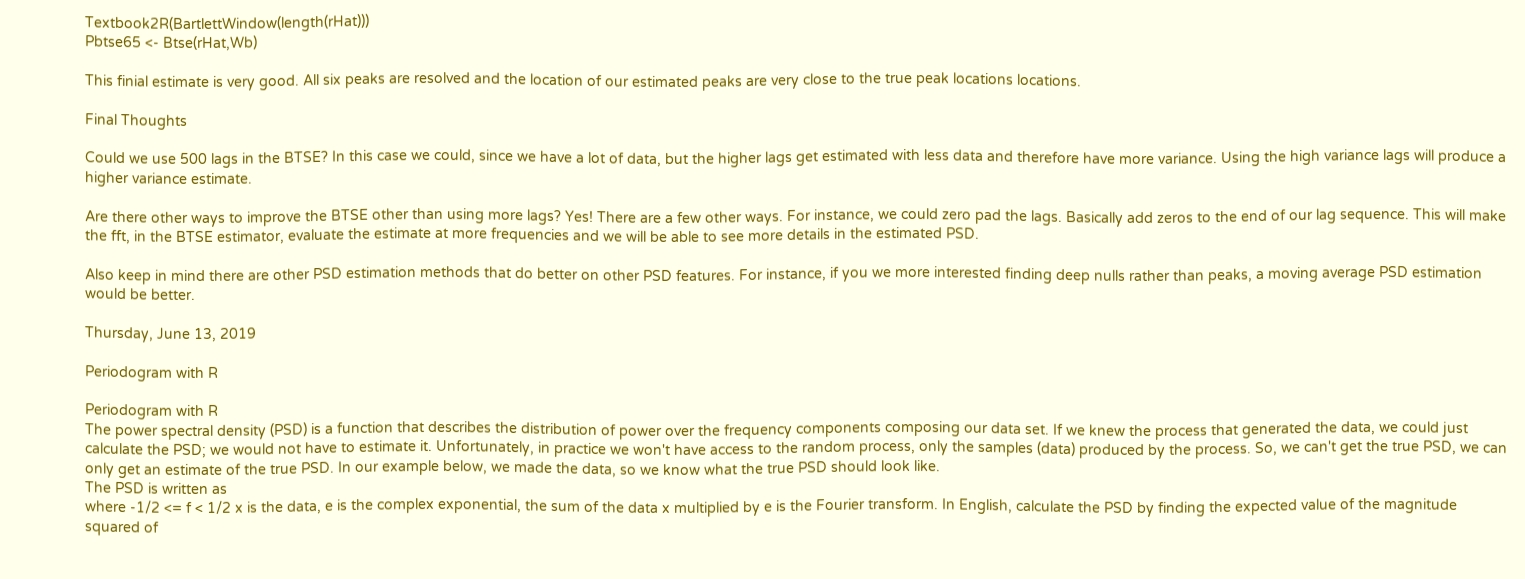Textbook2R(BartlettWindow(length(rHat)))
Pbtse65 <- Btse(rHat,Wb)

This finial estimate is very good. All six peaks are resolved and the location of our estimated peaks are very close to the true peak locations locations.

Final Thoughts

Could we use 500 lags in the BTSE? In this case we could, since we have a lot of data, but the higher lags get estimated with less data and therefore have more variance. Using the high variance lags will produce a higher variance estimate.

Are there other ways to improve the BTSE other than using more lags? Yes! There are a few other ways. For instance, we could zero pad the lags. Basically add zeros to the end of our lag sequence. This will make the fft, in the BTSE estimator, evaluate the estimate at more frequencies and we will be able to see more details in the estimated PSD.

Also keep in mind there are other PSD estimation methods that do better on other PSD features. For instance, if you we more interested finding deep nulls rather than peaks, a moving average PSD estimation would be better.

Thursday, June 13, 2019

Periodogram with R

Periodogram with R
The power spectral density (PSD) is a function that describes the distribution of power over the frequency components composing our data set. If we knew the process that generated the data, we could just calculate the PSD; we would not have to estimate it. Unfortunately, in practice we won't have access to the random process, only the samples (data) produced by the process. So, we can't get the true PSD, we can only get an estimate of the true PSD. In our example below, we made the data, so we know what the true PSD should look like.
The PSD is written as
where -1/2 <= f < 1/2 x is the data, e is the complex exponential, the sum of the data x multiplied by e is the Fourier transform. In English, calculate the PSD by finding the expected value of the magnitude squared of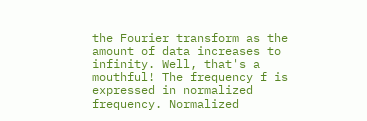the Fourier transform as the amount of data increases to infinity. Well, that's a mouthful! The frequency f is expressed in normalized frequency. Normalized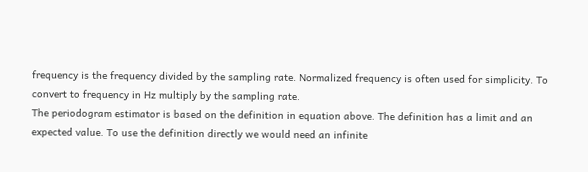frequency is the frequency divided by the sampling rate. Normalized frequency is often used for simplicity. To convert to frequency in Hz multiply by the sampling rate.
The periodogram estimator is based on the definition in equation above. The definition has a limit and an expected value. To use the definition directly we would need an infinite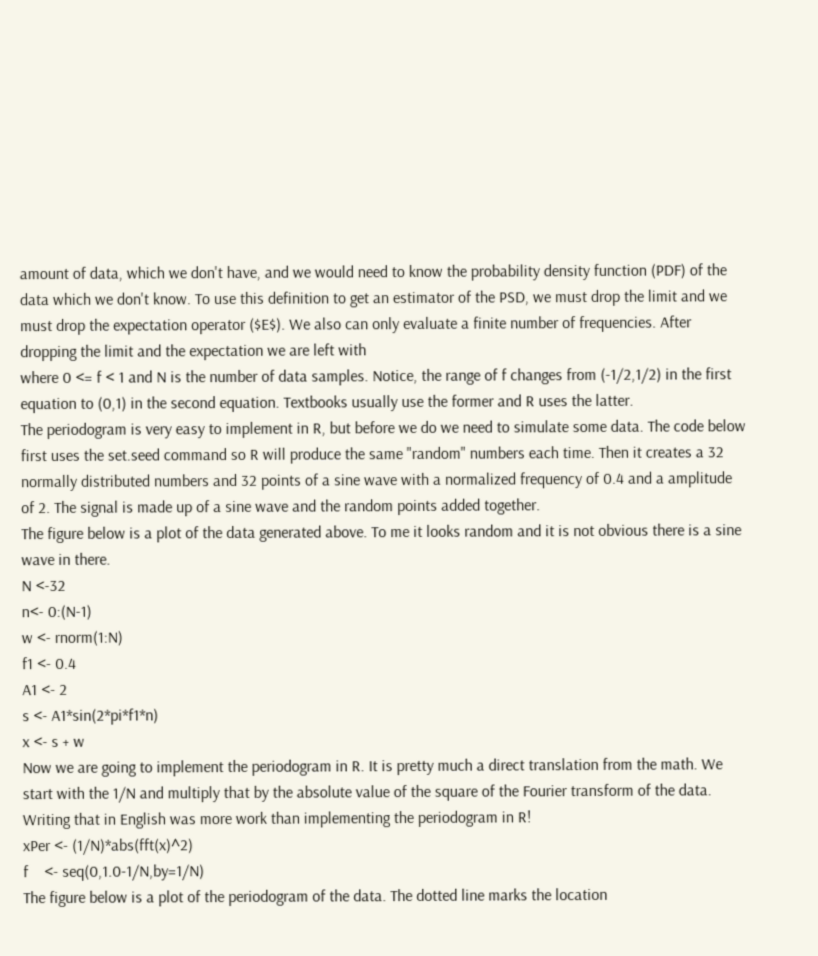amount of data, which we don't have, and we would need to know the probability density function (PDF) of the data which we don't know. To use this definition to get an estimator of the PSD, we must drop the limit and we must drop the expectation operator ($E$). We also can only evaluate a finite number of frequencies. After dropping the limit and the expectation we are left with
where 0 <= f < 1 and N is the number of data samples. Notice, the range of f changes from (-1/2,1/2) in the first equation to (0,1) in the second equation. Textbooks usually use the former and R uses the latter.
The periodogram is very easy to implement in R, but before we do we need to simulate some data. The code below first uses the set.seed command so R will produce the same "random" numbers each time. Then it creates a 32 normally distributed numbers and 32 points of a sine wave with a normalized frequency of 0.4 and a amplitude of 2. The signal is made up of a sine wave and the random points added together.
The figure below is a plot of the data generated above. To me it looks random and it is not obvious there is a sine wave in there.
N <-32
n<- 0:(N-1)
w <- rnorm(1:N)
f1 <- 0.4
A1 <- 2
s <- A1*sin(2*pi*f1*n)
x <- s + w
Now we are going to implement the periodogram in R. It is pretty much a direct translation from the math. We start with the 1/N and multiply that by the absolute value of the square of the Fourier transform of the data. Writing that in English was more work than implementing the periodogram in R!
xPer <- (1/N)*abs(fft(x)^2)
f    <- seq(0,1.0-1/N,by=1/N)
The figure below is a plot of the periodogram of the data. The dotted line marks the location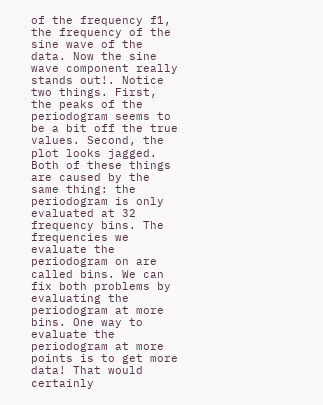of the frequency f1, the frequency of the sine wave of the data. Now the sine wave component really stands out!. Notice two things. First, the peaks of the periodogram seems to be a bit off the true values. Second, the plot looks jagged. Both of these things are caused by the same thing: the periodogram is only evaluated at 32 frequency bins. The frequencies we evaluate the periodogram on are called bins. We can fix both problems by evaluating the periodogram at more bins. One way to evaluate the periodogram at more points is to get more data! That would certainly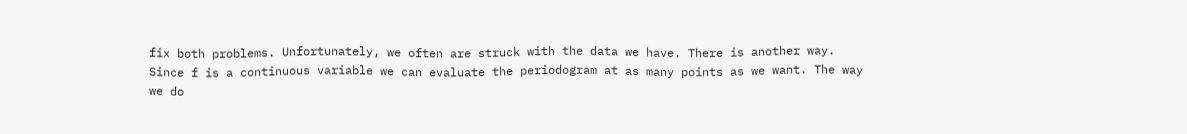fix both problems. Unfortunately, we often are struck with the data we have. There is another way.
Since f is a continuous variable we can evaluate the periodogram at as many points as we want. The way we do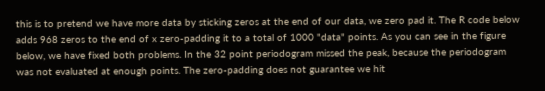this is to pretend we have more data by sticking zeros at the end of our data, we zero pad it. The R code below adds 968 zeros to the end of x zero-padding it to a total of 1000 "data" points. As you can see in the figure below, we have fixed both problems. In the 32 point periodogram missed the peak, because the periodogram was not evaluated at enough points. The zero-padding does not guarantee we hit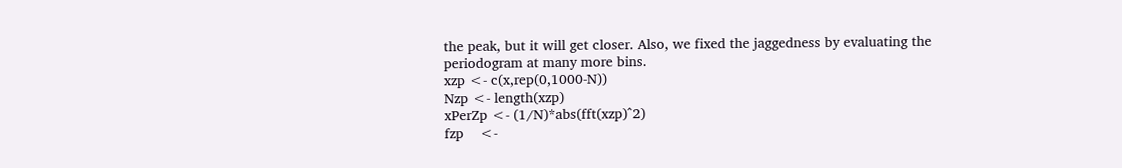the peak, but it will get closer. Also, we fixed the jaggedness by evaluating the periodogram at many more bins.
xzp <- c(x,rep(0,1000-N))
Nzp <- length(xzp)
xPerZp <- (1/N)*abs(fft(xzp)^2)
fzp    <-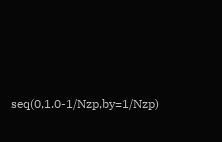seq(0,1.0-1/Nzp,by=1/Nzp)